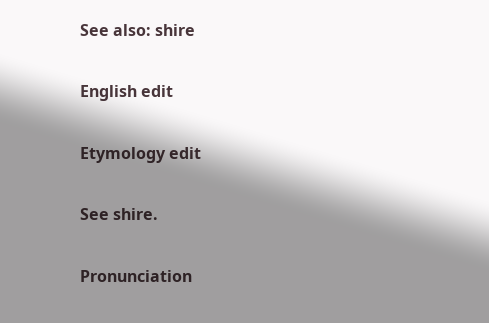See also: shire

English edit

Etymology edit

See shire.

Pronunciation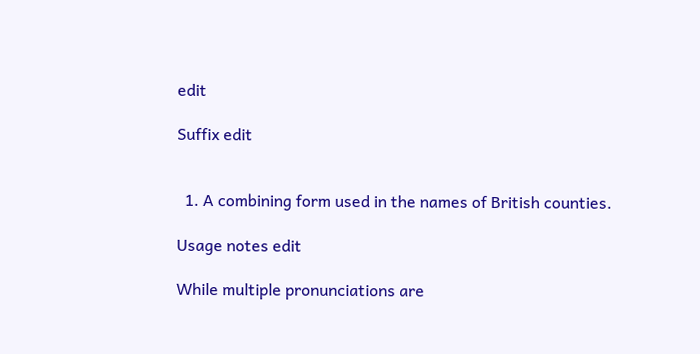edit

Suffix edit


  1. A combining form used in the names of British counties.

Usage notes edit

While multiple pronunciations are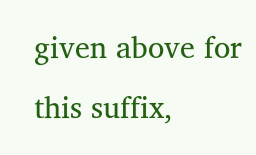given above for this suffix,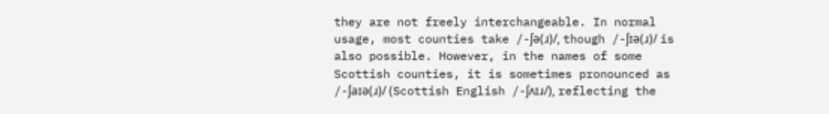they are not freely interchangeable. In normal usage, most counties take /-ʃə(ɹ)/, though /-ʃɪə(ɹ)/ is also possible. However, in the names of some Scottish counties, it is sometimes pronounced as /-ʃaɪə(ɹ)/ (Scottish English /-ʃʌɪɹ/), reflecting the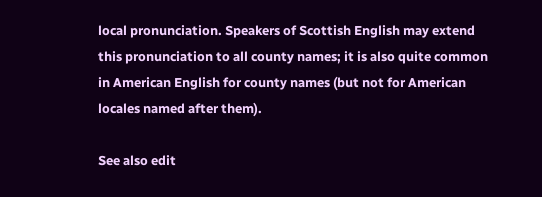local pronunciation. Speakers of Scottish English may extend this pronunciation to all county names; it is also quite common in American English for county names (but not for American locales named after them).

See also edit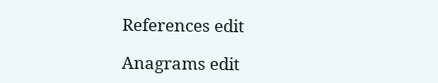References edit

Anagrams edit